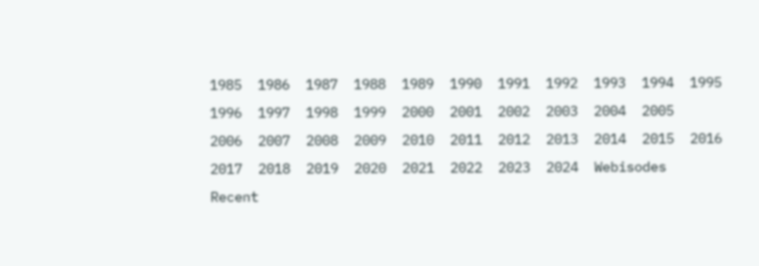1985  1986  1987  1988  1989  1990  1991  1992  1993  1994  1995  1996  1997  1998  1999  2000  2001  2002  2003  2004  2005
2006  2007  2008  2009  2010  2011  2012  2013  2014  2015  2016  2017  2018  2019  2020  2021  2022  2023  2024  Webisodes
Recent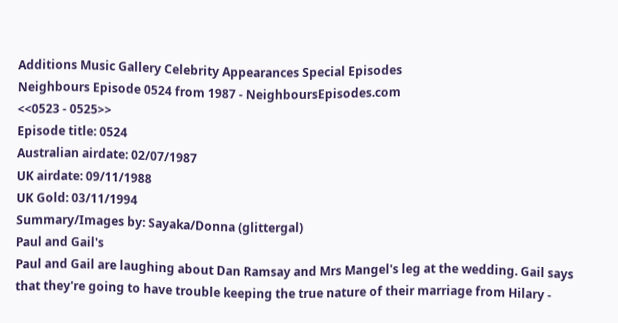Additions Music Gallery Celebrity Appearances Special Episodes
Neighbours Episode 0524 from 1987 - NeighboursEpisodes.com
<<0523 - 0525>>
Episode title: 0524
Australian airdate: 02/07/1987
UK airdate: 09/11/1988
UK Gold: 03/11/1994
Summary/Images by: Sayaka/Donna (glittergal)
Paul and Gail's
Paul and Gail are laughing about Dan Ramsay and Mrs Mangel's leg at the wedding. Gail says that they're going to have trouble keeping the true nature of their marriage from Hilary -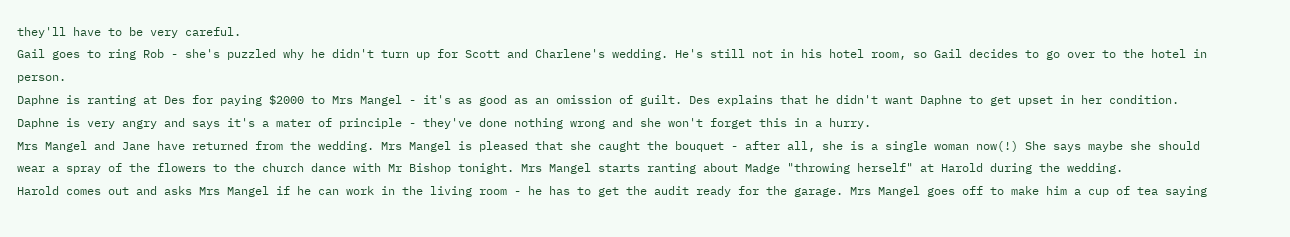they'll have to be very careful.
Gail goes to ring Rob - she's puzzled why he didn't turn up for Scott and Charlene's wedding. He's still not in his hotel room, so Gail decides to go over to the hotel in person.
Daphne is ranting at Des for paying $2000 to Mrs Mangel - it's as good as an omission of guilt. Des explains that he didn't want Daphne to get upset in her condition. Daphne is very angry and says it's a mater of principle - they've done nothing wrong and she won't forget this in a hurry.
Mrs Mangel and Jane have returned from the wedding. Mrs Mangel is pleased that she caught the bouquet - after all, she is a single woman now(!) She says maybe she should wear a spray of the flowers to the church dance with Mr Bishop tonight. Mrs Mangel starts ranting about Madge "throwing herself" at Harold during the wedding.
Harold comes out and asks Mrs Mangel if he can work in the living room - he has to get the audit ready for the garage. Mrs Mangel goes off to make him a cup of tea saying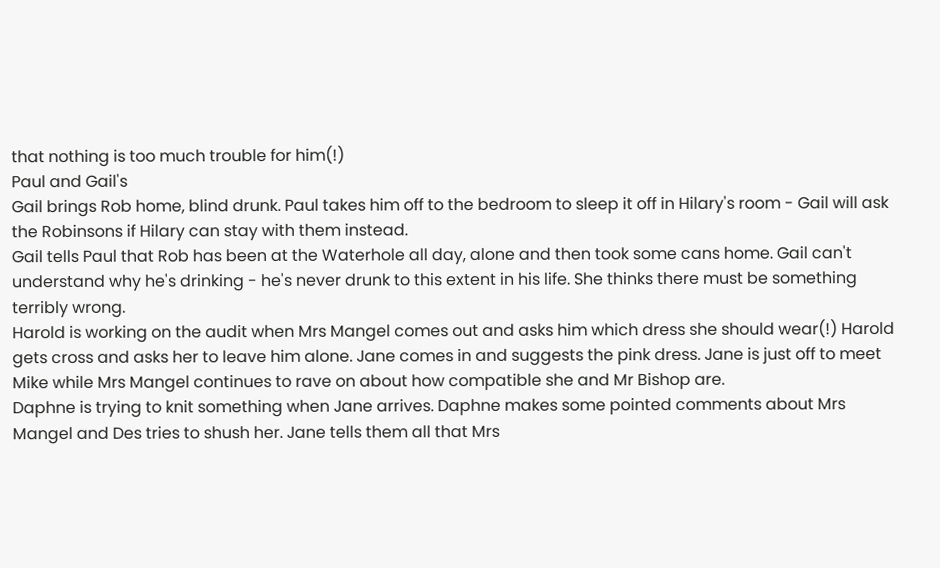that nothing is too much trouble for him(!)
Paul and Gail's
Gail brings Rob home, blind drunk. Paul takes him off to the bedroom to sleep it off in Hilary's room - Gail will ask the Robinsons if Hilary can stay with them instead.
Gail tells Paul that Rob has been at the Waterhole all day, alone and then took some cans home. Gail can't understand why he's drinking - he's never drunk to this extent in his life. She thinks there must be something terribly wrong.
Harold is working on the audit when Mrs Mangel comes out and asks him which dress she should wear(!) Harold gets cross and asks her to leave him alone. Jane comes in and suggests the pink dress. Jane is just off to meet Mike while Mrs Mangel continues to rave on about how compatible she and Mr Bishop are.
Daphne is trying to knit something when Jane arrives. Daphne makes some pointed comments about Mrs Mangel and Des tries to shush her. Jane tells them all that Mrs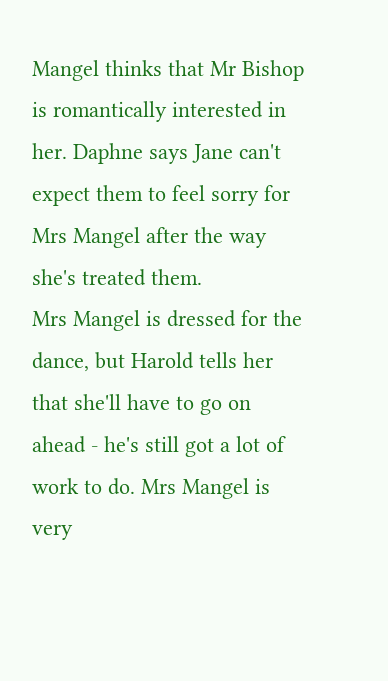Mangel thinks that Mr Bishop is romantically interested in her. Daphne says Jane can't expect them to feel sorry for Mrs Mangel after the way she's treated them.
Mrs Mangel is dressed for the dance, but Harold tells her that she'll have to go on ahead - he's still got a lot of work to do. Mrs Mangel is very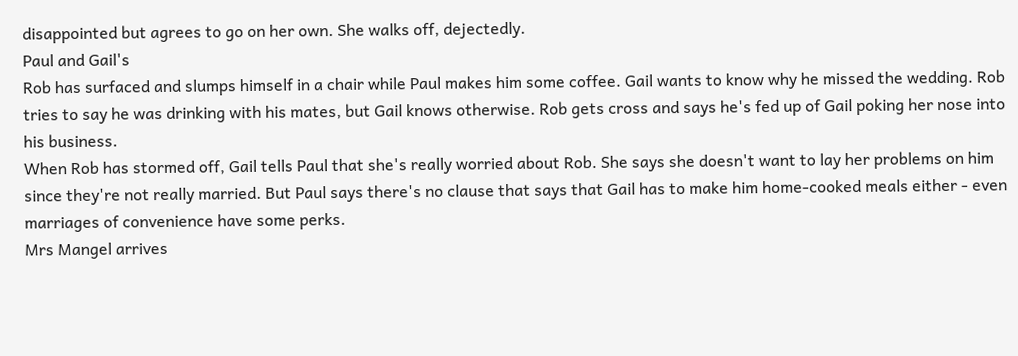disappointed but agrees to go on her own. She walks off, dejectedly.
Paul and Gail's
Rob has surfaced and slumps himself in a chair while Paul makes him some coffee. Gail wants to know why he missed the wedding. Rob tries to say he was drinking with his mates, but Gail knows otherwise. Rob gets cross and says he's fed up of Gail poking her nose into his business.
When Rob has stormed off, Gail tells Paul that she's really worried about Rob. She says she doesn't want to lay her problems on him since they're not really married. But Paul says there's no clause that says that Gail has to make him home-cooked meals either - even marriages of convenience have some perks.
Mrs Mangel arrives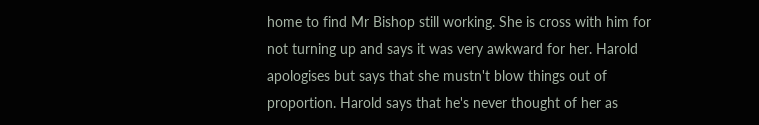home to find Mr Bishop still working. She is cross with him for not turning up and says it was very awkward for her. Harold apologises but says that she mustn't blow things out of proportion. Harold says that he's never thought of her as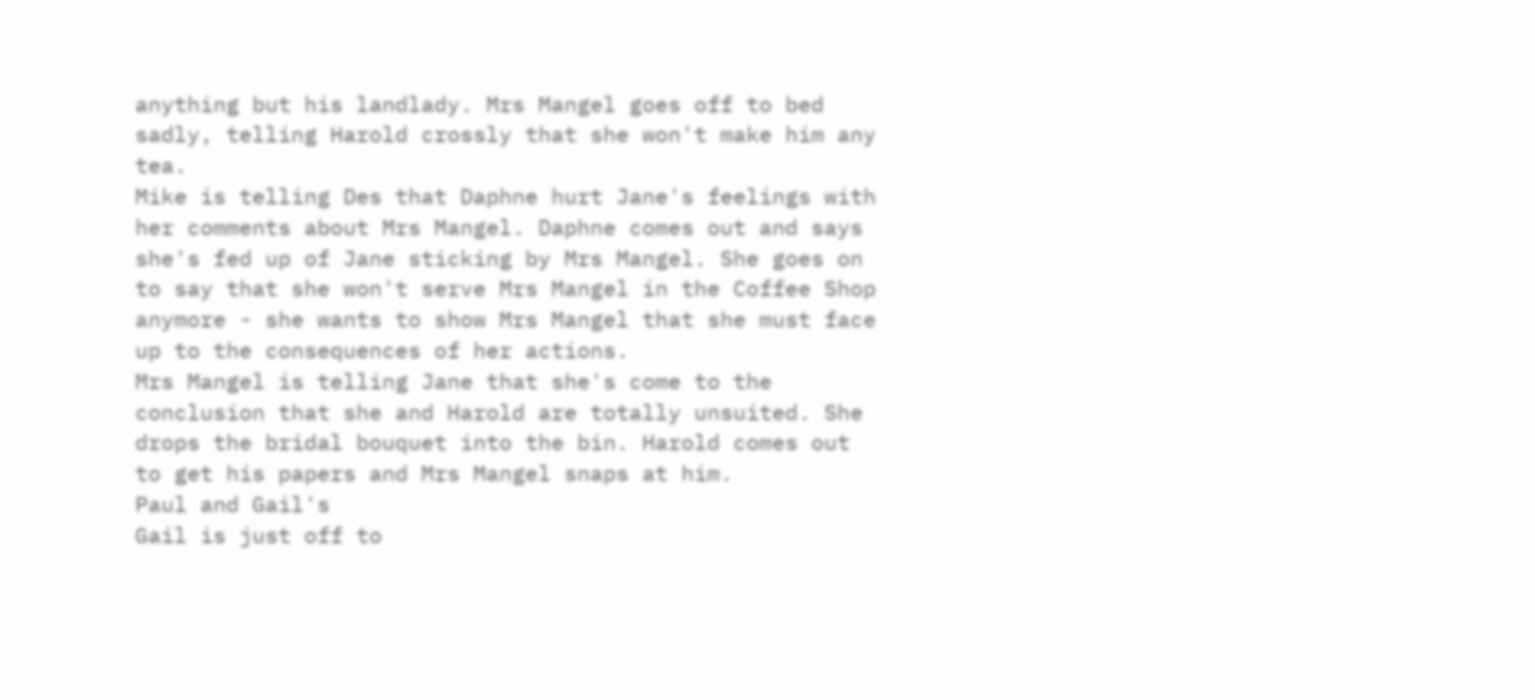anything but his landlady. Mrs Mangel goes off to bed sadly, telling Harold crossly that she won't make him any tea.
Mike is telling Des that Daphne hurt Jane's feelings with her comments about Mrs Mangel. Daphne comes out and says she's fed up of Jane sticking by Mrs Mangel. She goes on to say that she won't serve Mrs Mangel in the Coffee Shop anymore - she wants to show Mrs Mangel that she must face up to the consequences of her actions.
Mrs Mangel is telling Jane that she's come to the conclusion that she and Harold are totally unsuited. She drops the bridal bouquet into the bin. Harold comes out to get his papers and Mrs Mangel snaps at him.
Paul and Gail's
Gail is just off to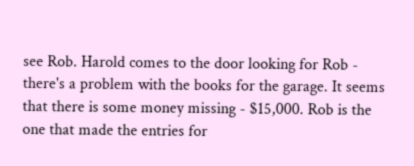see Rob. Harold comes to the door looking for Rob - there's a problem with the books for the garage. It seems that there is some money missing - $15,000. Rob is the one that made the entries for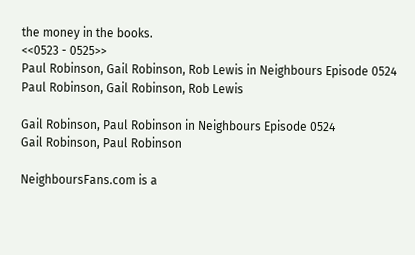the money in the books.
<<0523 - 0525>>
Paul Robinson, Gail Robinson, Rob Lewis in Neighbours Episode 0524
Paul Robinson, Gail Robinson, Rob Lewis

Gail Robinson, Paul Robinson in Neighbours Episode 0524
Gail Robinson, Paul Robinson

NeighboursFans.com is a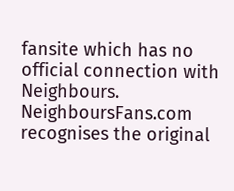fansite which has no official connection with Neighbours.
NeighboursFans.com recognises the original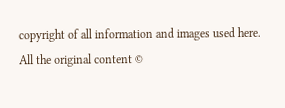copyright of all information and images used here.
All the original content ©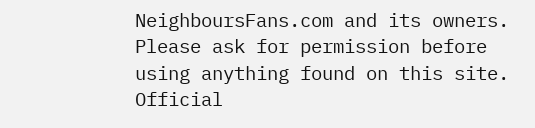NeighboursFans.com and its owners.
Please ask for permission before using anything found on this site.
Official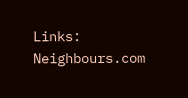Links: Neighbours.com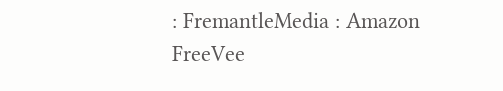: FremantleMedia : Amazon FreeVee